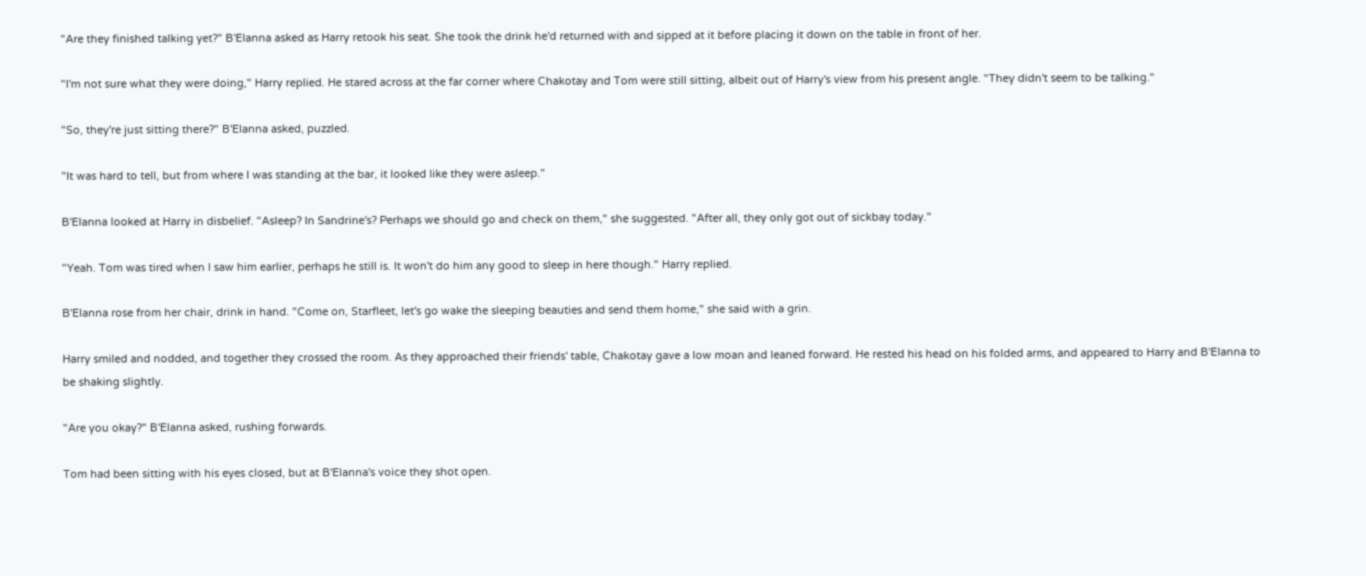"Are they finished talking yet?" B'Elanna asked as Harry retook his seat. She took the drink he'd returned with and sipped at it before placing it down on the table in front of her.

"I'm not sure what they were doing," Harry replied. He stared across at the far corner where Chakotay and Tom were still sitting, albeit out of Harry's view from his present angle. "They didn't seem to be talking."

"So, they're just sitting there?" B'Elanna asked, puzzled.

"It was hard to tell, but from where I was standing at the bar, it looked like they were asleep."

B'Elanna looked at Harry in disbelief. "Asleep? In Sandrine's? Perhaps we should go and check on them," she suggested. "After all, they only got out of sickbay today."

"Yeah. Tom was tired when I saw him earlier, perhaps he still is. It won't do him any good to sleep in here though." Harry replied.

B'Elanna rose from her chair, drink in hand. "Come on, Starfleet, let's go wake the sleeping beauties and send them home," she said with a grin.

Harry smiled and nodded, and together they crossed the room. As they approached their friends' table, Chakotay gave a low moan and leaned forward. He rested his head on his folded arms, and appeared to Harry and B'Elanna to be shaking slightly.

"Are you okay?" B'Elanna asked, rushing forwards.

Tom had been sitting with his eyes closed, but at B'Elanna's voice they shot open.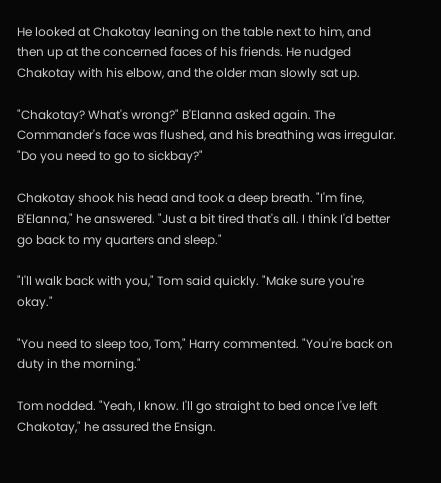He looked at Chakotay leaning on the table next to him, and then up at the concerned faces of his friends. He nudged Chakotay with his elbow, and the older man slowly sat up.

"Chakotay? What's wrong?" B'Elanna asked again. The Commander's face was flushed, and his breathing was irregular. "Do you need to go to sickbay?"

Chakotay shook his head and took a deep breath. "I'm fine, B'Elanna," he answered. "Just a bit tired that's all. I think I'd better go back to my quarters and sleep."

"I'll walk back with you," Tom said quickly. "Make sure you're okay."

"You need to sleep too, Tom," Harry commented. "You're back on duty in the morning."

Tom nodded. "Yeah, I know. I'll go straight to bed once I've left Chakotay," he assured the Ensign.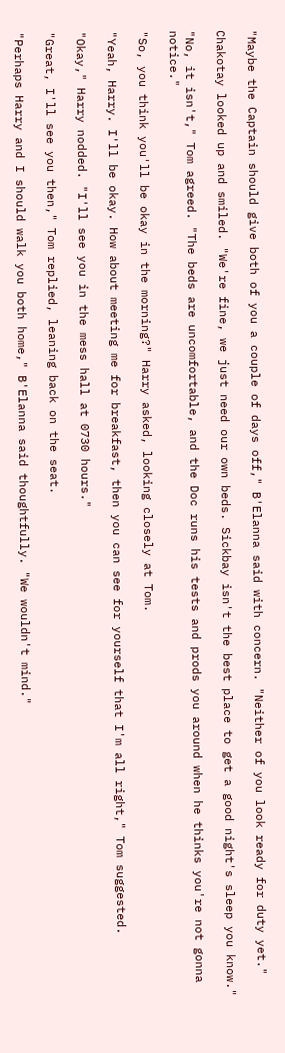"Maybe the Captain should give both of you a couple of days off," B'Elanna said with concern. "Neither of you look ready for duty yet."

Chakotay looked up and smiled. "We're fine, we just need our own beds. Sickbay isn't the best place to get a good night's sleep you know."

"No, it isn't," Tom agreed. "The beds are uncomfortable, and the Doc runs his tests and prods you around when he thinks you're not gonna notice."

"So, you think you'll be okay in the morning?" Harry asked, looking closely at Tom.

"Yeah, Harry. I'll be okay. How about meeting me for breakfast, then you can see for yourself that I'm all right," Tom suggested.

"Okay," Harry nodded. "I'll see you in the mess hall at 0730 hours."

"Great, I'll see you then," Tom replied, leaning back on the seat.

"Perhaps Harry and I should walk you both home," B'Elanna said thoughtfully. "We wouldn't mind."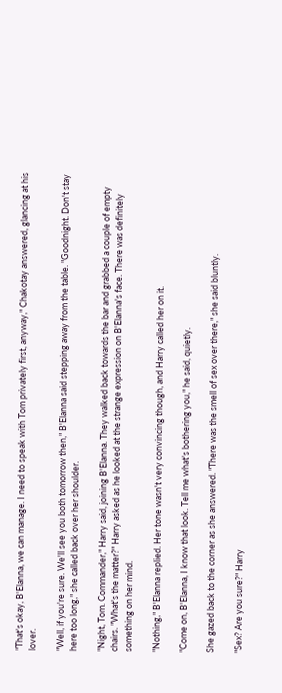"That's okay, B'Elanna, we can manage. I need to speak with Tom privately first, anyway," Chakotay answered, glancing at his lover.

"Well, if you're sure. We'll see you both tomorrow then," B'Elanna said stepping away from the table. "Goodnight. Don't stay here too long," she called back over her shoulder.

"Night, Tom. Commander," Harry said, joining B'Elanna. They walked back towards the bar and grabbed a couple of empty chairs. "What's the matter?" Harry asked as he looked at the strange expression on B'Elanna's face. There was definitely something on her mind.

"Nothing," B'Elanna replied. Her tone wasn't very convincing though, and Harry called her on it.

"Come on, B'Elanna, I know that look. Tell me what's bothering you," he said, quietly.

She gazed back to the corner as she answered. "There was the smell of sex over there," she said bluntly.

"Sex? Are you sure?" Harry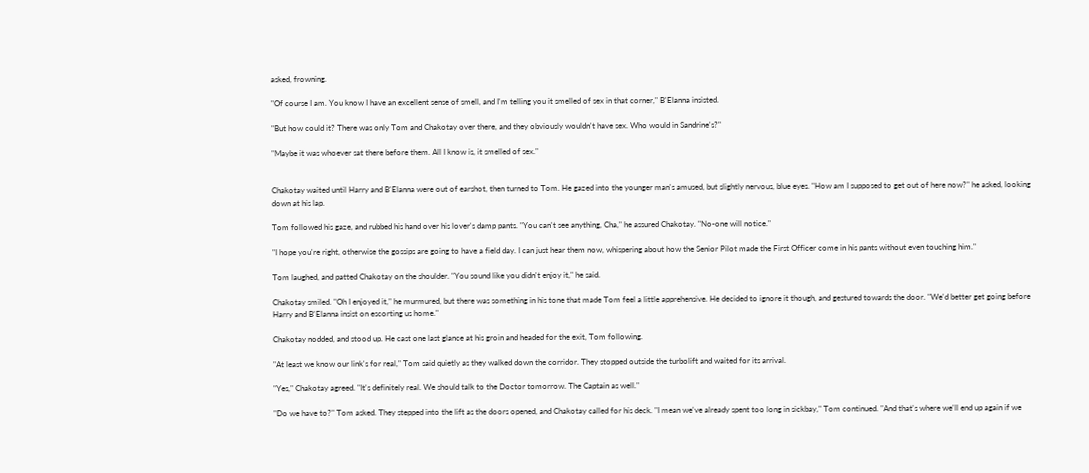asked, frowning.

"Of course I am. You know I have an excellent sense of smell, and I'm telling you it smelled of sex in that corner," B'Elanna insisted.

"But how could it? There was only Tom and Chakotay over there, and they obviously wouldn't have sex. Who would in Sandrine's?"

"Maybe it was whoever sat there before them. All I know is, it smelled of sex."


Chakotay waited until Harry and B'Elanna were out of earshot, then turned to Tom. He gazed into the younger man's amused, but slightly nervous, blue eyes. "How am I supposed to get out of here now?" he asked, looking down at his lap.

Tom followed his gaze, and rubbed his hand over his lover's damp pants. "You can't see anything, Cha," he assured Chakotay. "No-one will notice."

"I hope you're right, otherwise the gossips are going to have a field day. I can just hear them now, whispering about how the Senior Pilot made the First Officer come in his pants without even touching him."

Tom laughed, and patted Chakotay on the shoulder. "You sound like you didn't enjoy it," he said.

Chakotay smiled. "Oh I enjoyed it," he murmured, but there was something in his tone that made Tom feel a little apprehensive. He decided to ignore it though, and gestured towards the door. "We'd better get going before Harry and B'Elanna insist on escorting us home."

Chakotay nodded, and stood up. He cast one last glance at his groin and headed for the exit, Tom following.

"At least we know our link's for real," Tom said quietly as they walked down the corridor. They stopped outside the turbolift and waited for its arrival.

"Yes," Chakotay agreed. "It's definitely real. We should talk to the Doctor tomorrow. The Captain as well."

"Do we have to?" Tom asked. They stepped into the lift as the doors opened, and Chakotay called for his deck. "I mean we've already spent too long in sickbay," Tom continued. "And that's where we'll end up again if we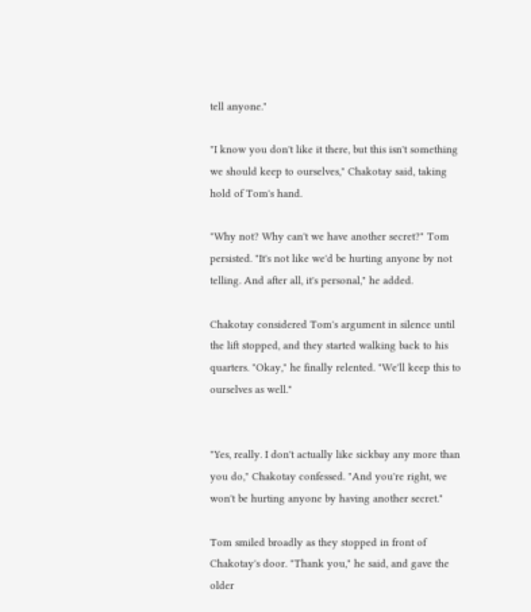tell anyone."

"I know you don't like it there, but this isn't something we should keep to ourselves," Chakotay said, taking hold of Tom's hand.

"Why not? Why can't we have another secret?" Tom persisted. "It's not like we'd be hurting anyone by not telling. And after all, it's personal," he added.

Chakotay considered Tom's argument in silence until the lift stopped, and they started walking back to his quarters. "Okay," he finally relented. "We'll keep this to ourselves as well."


"Yes, really. I don't actually like sickbay any more than you do," Chakotay confessed. "And you're right, we won't be hurting anyone by having another secret."

Tom smiled broadly as they stopped in front of Chakotay's door. "Thank you," he said, and gave the older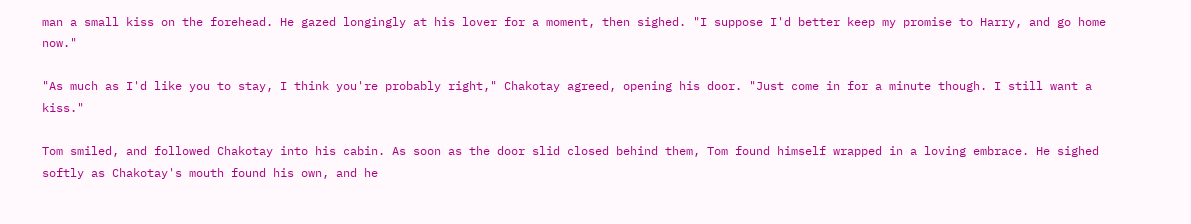man a small kiss on the forehead. He gazed longingly at his lover for a moment, then sighed. "I suppose I'd better keep my promise to Harry, and go home now."

"As much as I'd like you to stay, I think you're probably right," Chakotay agreed, opening his door. "Just come in for a minute though. I still want a kiss."

Tom smiled, and followed Chakotay into his cabin. As soon as the door slid closed behind them, Tom found himself wrapped in a loving embrace. He sighed softly as Chakotay's mouth found his own, and he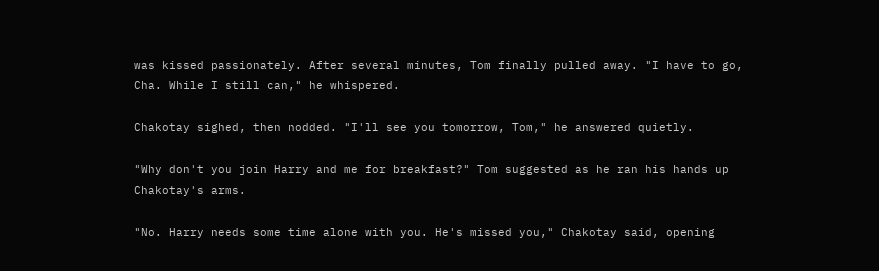was kissed passionately. After several minutes, Tom finally pulled away. "I have to go, Cha. While I still can," he whispered.

Chakotay sighed, then nodded. "I'll see you tomorrow, Tom," he answered quietly.

"Why don't you join Harry and me for breakfast?" Tom suggested as he ran his hands up Chakotay's arms.

"No. Harry needs some time alone with you. He's missed you," Chakotay said, opening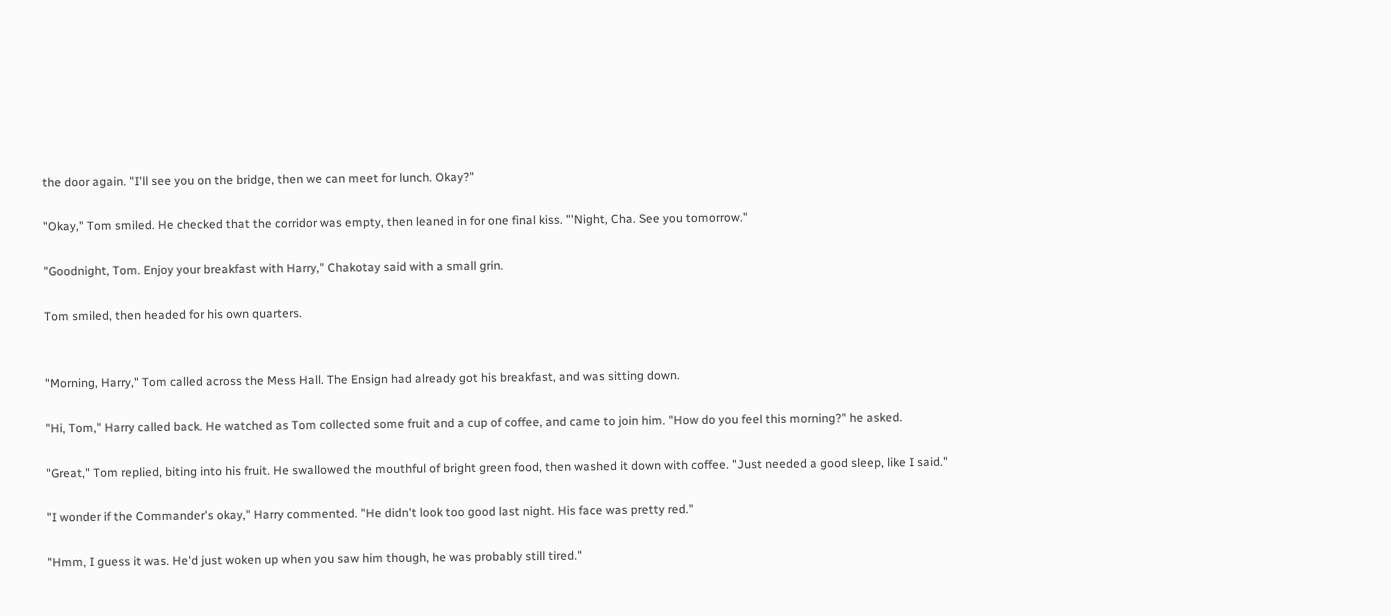the door again. "I'll see you on the bridge, then we can meet for lunch. Okay?"

"Okay," Tom smiled. He checked that the corridor was empty, then leaned in for one final kiss. "'Night, Cha. See you tomorrow."

"Goodnight, Tom. Enjoy your breakfast with Harry," Chakotay said with a small grin.

Tom smiled, then headed for his own quarters.


"Morning, Harry," Tom called across the Mess Hall. The Ensign had already got his breakfast, and was sitting down.

"Hi, Tom," Harry called back. He watched as Tom collected some fruit and a cup of coffee, and came to join him. "How do you feel this morning?" he asked.

"Great," Tom replied, biting into his fruit. He swallowed the mouthful of bright green food, then washed it down with coffee. "Just needed a good sleep, like I said."

"I wonder if the Commander's okay," Harry commented. "He didn't look too good last night. His face was pretty red."

"Hmm, I guess it was. He'd just woken up when you saw him though, he was probably still tired."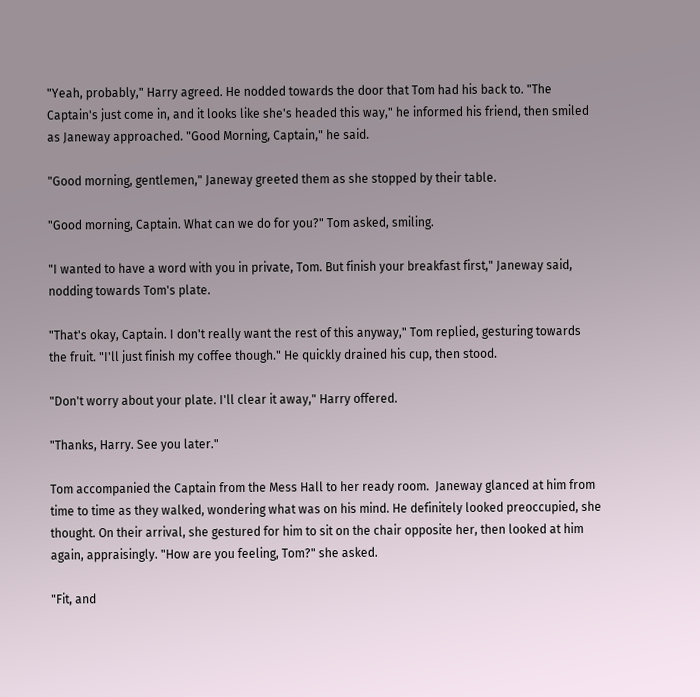"Yeah, probably," Harry agreed. He nodded towards the door that Tom had his back to. "The Captain's just come in, and it looks like she's headed this way," he informed his friend, then smiled as Janeway approached. "Good Morning, Captain," he said.

"Good morning, gentlemen," Janeway greeted them as she stopped by their table.

"Good morning, Captain. What can we do for you?" Tom asked, smiling.

"I wanted to have a word with you in private, Tom. But finish your breakfast first," Janeway said, nodding towards Tom's plate.

"That's okay, Captain. I don't really want the rest of this anyway," Tom replied, gesturing towards the fruit. "I'll just finish my coffee though." He quickly drained his cup, then stood.

"Don't worry about your plate. I'll clear it away," Harry offered.

"Thanks, Harry. See you later."

Tom accompanied the Captain from the Mess Hall to her ready room.  Janeway glanced at him from time to time as they walked, wondering what was on his mind. He definitely looked preoccupied, she thought. On their arrival, she gestured for him to sit on the chair opposite her, then looked at him again, appraisingly. "How are you feeling, Tom?" she asked.

"Fit, and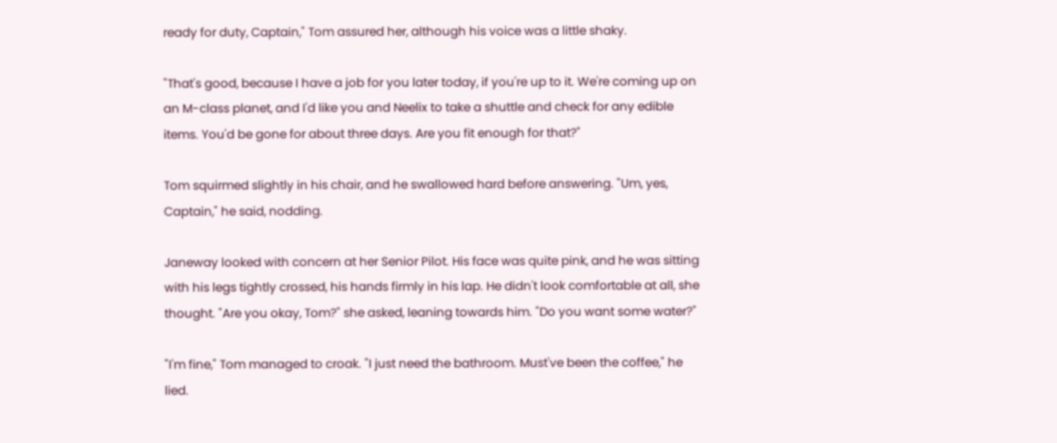ready for duty, Captain," Tom assured her, although his voice was a little shaky.

"That's good, because I have a job for you later today, if you're up to it. We're coming up on an M-class planet, and I'd like you and Neelix to take a shuttle and check for any edible items. You'd be gone for about three days. Are you fit enough for that?"

Tom squirmed slightly in his chair, and he swallowed hard before answering. "Um, yes, Captain," he said, nodding.

Janeway looked with concern at her Senior Pilot. His face was quite pink, and he was sitting with his legs tightly crossed, his hands firmly in his lap. He didn't look comfortable at all, she thought. "Are you okay, Tom?" she asked, leaning towards him. "Do you want some water?"

"I'm fine," Tom managed to croak. "I just need the bathroom. Must've been the coffee," he lied.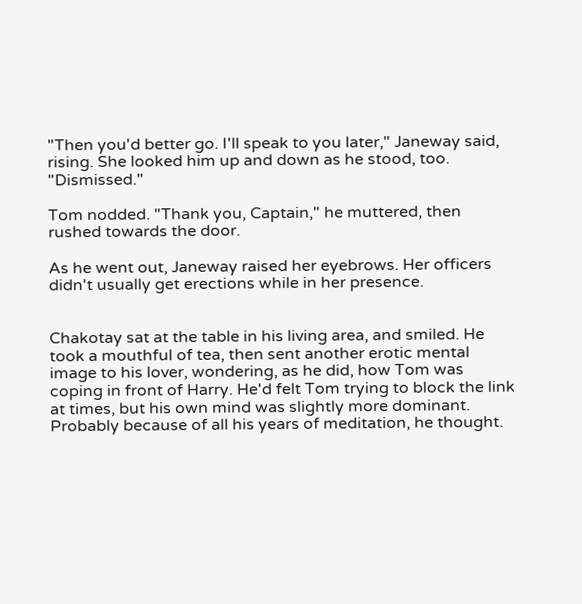"Then you'd better go. I'll speak to you later," Janeway said, rising. She looked him up and down as he stood, too. "Dismissed."

Tom nodded. "Thank you, Captain," he muttered, then rushed towards the door.

As he went out, Janeway raised her eyebrows. Her officers didn't usually get erections while in her presence.


Chakotay sat at the table in his living area, and smiled. He took a mouthful of tea, then sent another erotic mental image to his lover, wondering, as he did, how Tom was coping in front of Harry. He'd felt Tom trying to block the link at times, but his own mind was slightly more dominant. Probably because of all his years of meditation, he thought.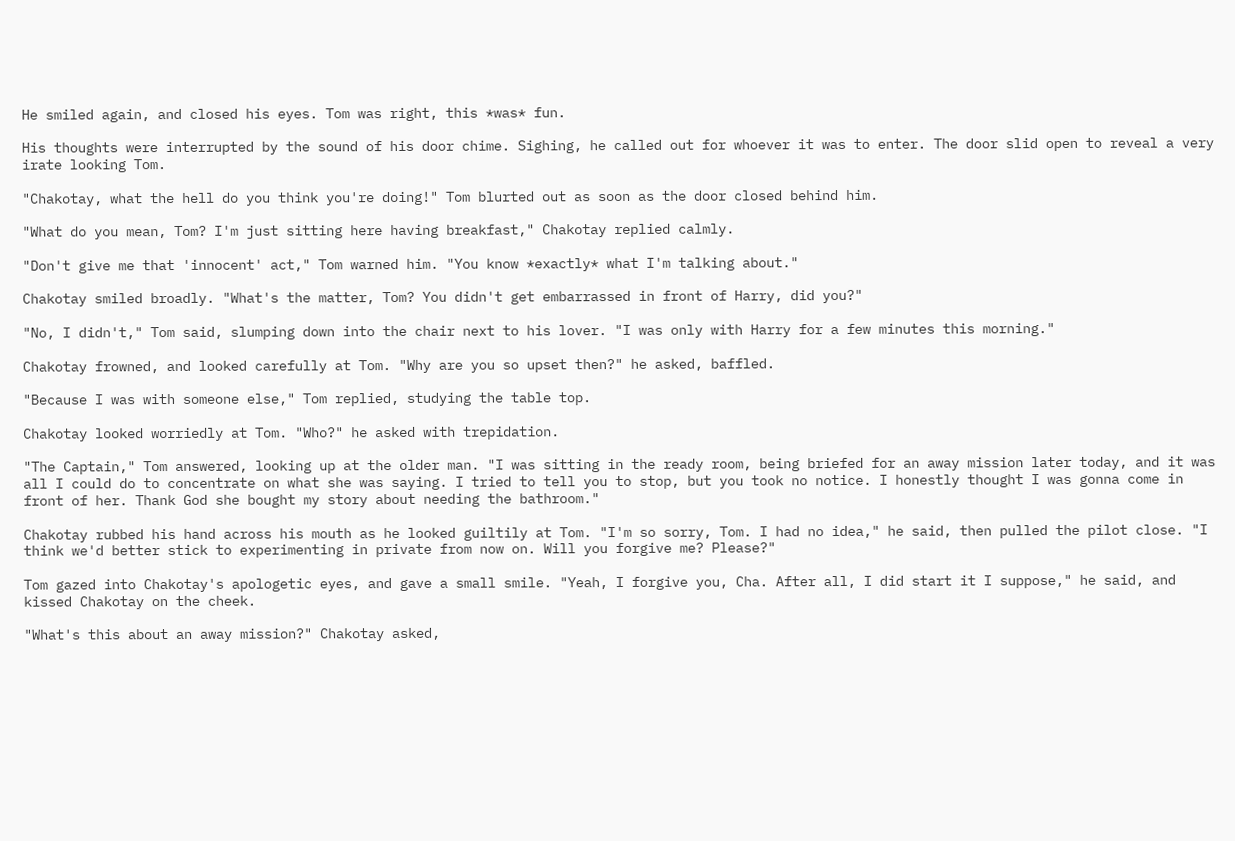He smiled again, and closed his eyes. Tom was right, this *was* fun.

His thoughts were interrupted by the sound of his door chime. Sighing, he called out for whoever it was to enter. The door slid open to reveal a very irate looking Tom.

"Chakotay, what the hell do you think you're doing!" Tom blurted out as soon as the door closed behind him.

"What do you mean, Tom? I'm just sitting here having breakfast," Chakotay replied calmly.

"Don't give me that 'innocent' act," Tom warned him. "You know *exactly* what I'm talking about."

Chakotay smiled broadly. "What's the matter, Tom? You didn't get embarrassed in front of Harry, did you?"

"No, I didn't," Tom said, slumping down into the chair next to his lover. "I was only with Harry for a few minutes this morning."

Chakotay frowned, and looked carefully at Tom. "Why are you so upset then?" he asked, baffled.

"Because I was with someone else," Tom replied, studying the table top.

Chakotay looked worriedly at Tom. "Who?" he asked with trepidation.

"The Captain," Tom answered, looking up at the older man. "I was sitting in the ready room, being briefed for an away mission later today, and it was all I could do to concentrate on what she was saying. I tried to tell you to stop, but you took no notice. I honestly thought I was gonna come in front of her. Thank God she bought my story about needing the bathroom."

Chakotay rubbed his hand across his mouth as he looked guiltily at Tom. "I'm so sorry, Tom. I had no idea," he said, then pulled the pilot close. "I think we'd better stick to experimenting in private from now on. Will you forgive me? Please?"

Tom gazed into Chakotay's apologetic eyes, and gave a small smile. "Yeah, I forgive you, Cha. After all, I did start it I suppose," he said, and kissed Chakotay on the cheek.

"What's this about an away mission?" Chakotay asked,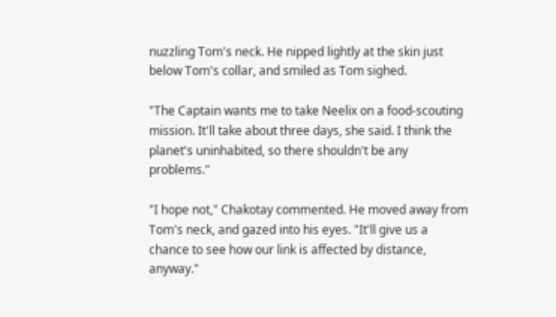nuzzling Tom's neck. He nipped lightly at the skin just below Tom's collar, and smiled as Tom sighed.

"The Captain wants me to take Neelix on a food-scouting mission. It'll take about three days, she said. I think the planet's uninhabited, so there shouldn't be any problems."

"I hope not," Chakotay commented. He moved away from Tom's neck, and gazed into his eyes. "It'll give us a chance to see how our link is affected by distance, anyway."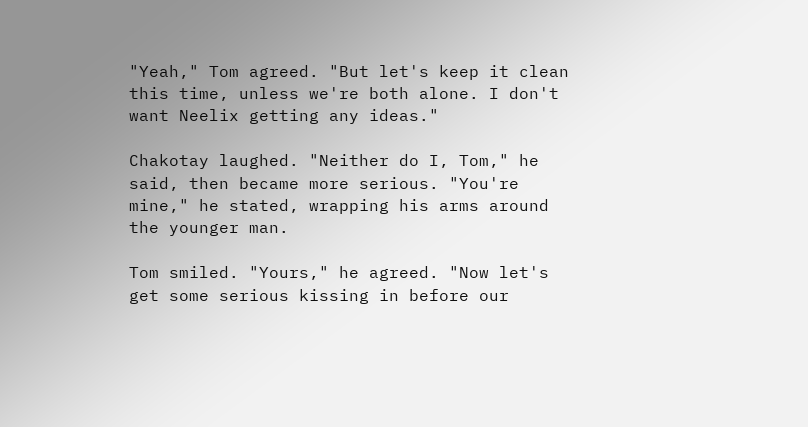"Yeah," Tom agreed. "But let's keep it clean this time, unless we're both alone. I don't want Neelix getting any ideas."

Chakotay laughed. "Neither do I, Tom," he said, then became more serious. "You're mine," he stated, wrapping his arms around the younger man.

Tom smiled. "Yours," he agreed. "Now let's get some serious kissing in before our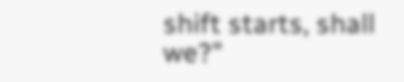shift starts, shall we?"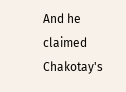And he claimed Chakotay's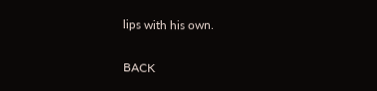lips with his own.

BACK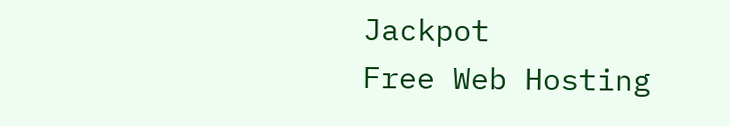Jackpot
Free Web Hosting